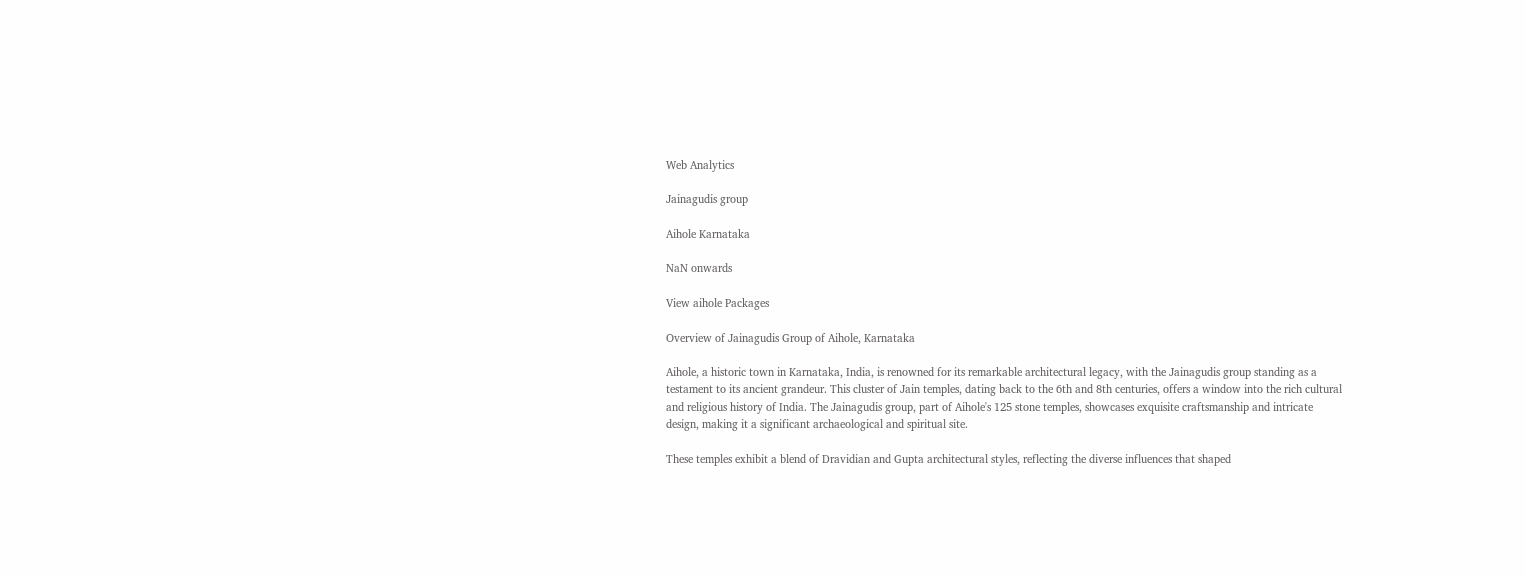Web Analytics

Jainagudis group

Aihole Karnataka

NaN onwards

View aihole Packages

Overview of Jainagudis Group of Aihole, Karnataka

Aihole, a historic town in Karnataka, India, is renowned for its remarkable architectural legacy, with the Jainagudis group standing as a testament to its ancient grandeur. This cluster of Jain temples, dating back to the 6th and 8th centuries, offers a window into the rich cultural and religious history of India. The Jainagudis group, part of Aihole's 125 stone temples, showcases exquisite craftsmanship and intricate design, making it a significant archaeological and spiritual site.

These temples exhibit a blend of Dravidian and Gupta architectural styles, reflecting the diverse influences that shaped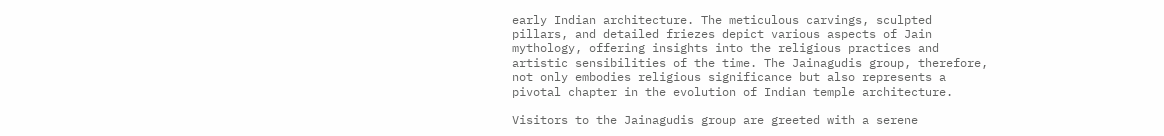early Indian architecture. The meticulous carvings, sculpted pillars, and detailed friezes depict various aspects of Jain mythology, offering insights into the religious practices and artistic sensibilities of the time. The Jainagudis group, therefore, not only embodies religious significance but also represents a pivotal chapter in the evolution of Indian temple architecture.

Visitors to the Jainagudis group are greeted with a serene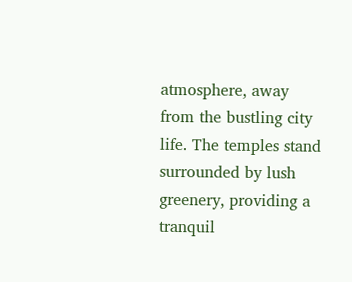atmosphere, away from the bustling city life. The temples stand surrounded by lush greenery, providing a tranquil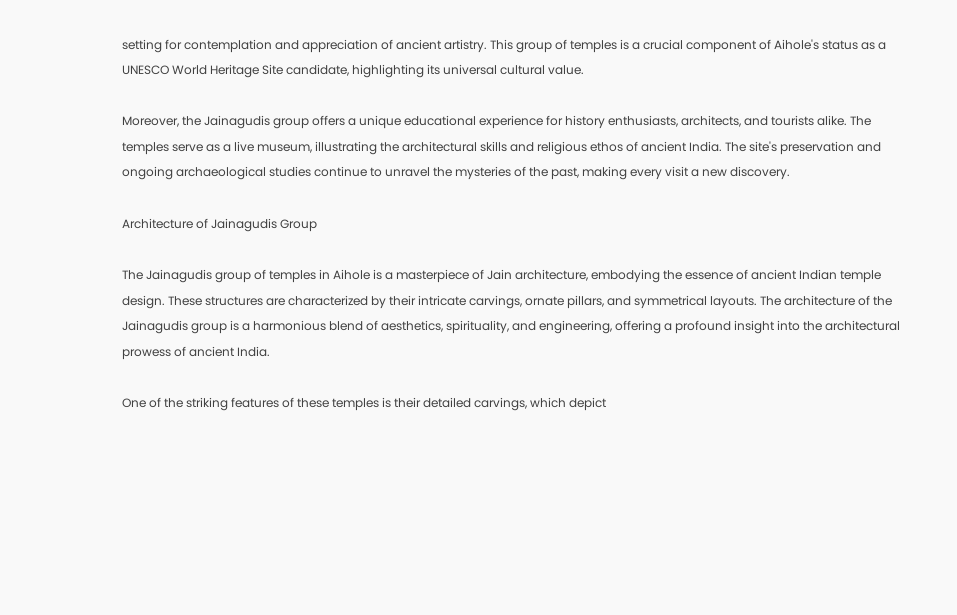setting for contemplation and appreciation of ancient artistry. This group of temples is a crucial component of Aihole's status as a UNESCO World Heritage Site candidate, highlighting its universal cultural value.

Moreover, the Jainagudis group offers a unique educational experience for history enthusiasts, architects, and tourists alike. The temples serve as a live museum, illustrating the architectural skills and religious ethos of ancient India. The site's preservation and ongoing archaeological studies continue to unravel the mysteries of the past, making every visit a new discovery.

Architecture of Jainagudis Group

The Jainagudis group of temples in Aihole is a masterpiece of Jain architecture, embodying the essence of ancient Indian temple design. These structures are characterized by their intricate carvings, ornate pillars, and symmetrical layouts. The architecture of the Jainagudis group is a harmonious blend of aesthetics, spirituality, and engineering, offering a profound insight into the architectural prowess of ancient India.

One of the striking features of these temples is their detailed carvings, which depict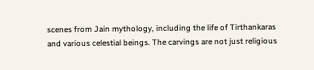scenes from Jain mythology, including the life of Tirthankaras and various celestial beings. The carvings are not just religious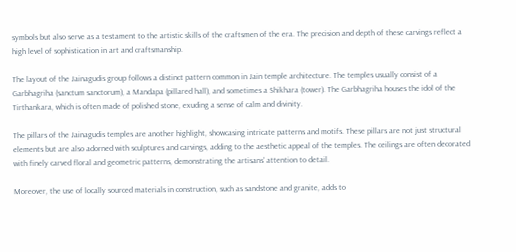symbols but also serve as a testament to the artistic skills of the craftsmen of the era. The precision and depth of these carvings reflect a high level of sophistication in art and craftsmanship.

The layout of the Jainagudis group follows a distinct pattern common in Jain temple architecture. The temples usually consist of a Garbhagriha (sanctum sanctorum), a Mandapa (pillared hall), and sometimes a Shikhara (tower). The Garbhagriha houses the idol of the Tirthankara, which is often made of polished stone, exuding a sense of calm and divinity.

The pillars of the Jainagudis temples are another highlight, showcasing intricate patterns and motifs. These pillars are not just structural elements but are also adorned with sculptures and carvings, adding to the aesthetic appeal of the temples. The ceilings are often decorated with finely carved floral and geometric patterns, demonstrating the artisans' attention to detail.

Moreover, the use of locally sourced materials in construction, such as sandstone and granite, adds to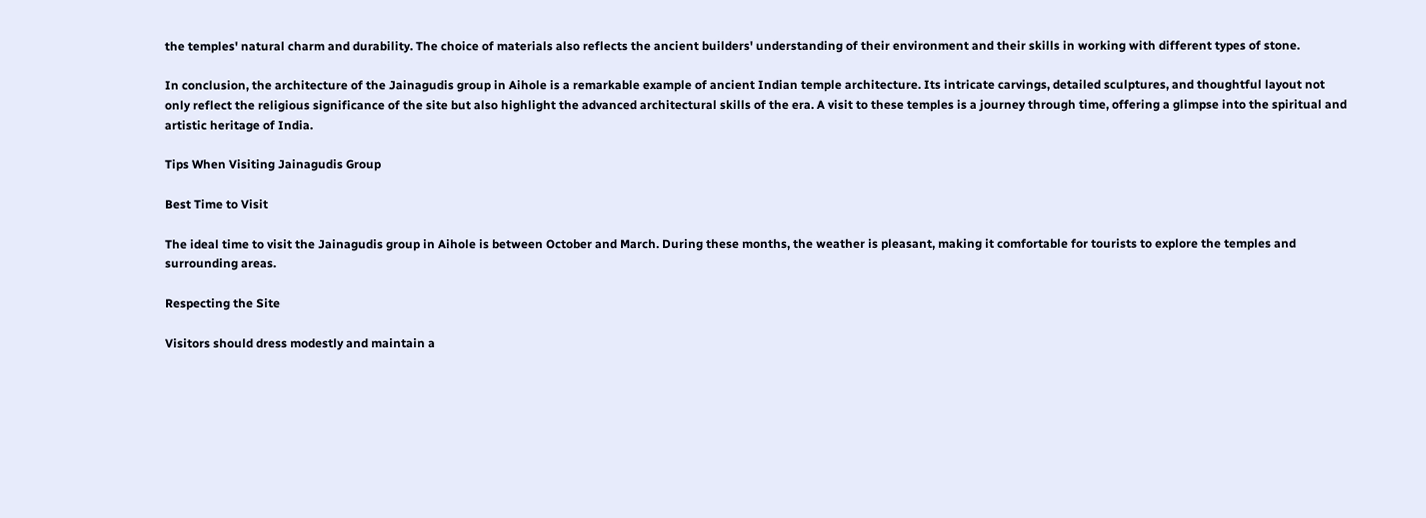the temples' natural charm and durability. The choice of materials also reflects the ancient builders' understanding of their environment and their skills in working with different types of stone.

In conclusion, the architecture of the Jainagudis group in Aihole is a remarkable example of ancient Indian temple architecture. Its intricate carvings, detailed sculptures, and thoughtful layout not only reflect the religious significance of the site but also highlight the advanced architectural skills of the era. A visit to these temples is a journey through time, offering a glimpse into the spiritual and artistic heritage of India.

Tips When Visiting Jainagudis Group

Best Time to Visit

The ideal time to visit the Jainagudis group in Aihole is between October and March. During these months, the weather is pleasant, making it comfortable for tourists to explore the temples and surrounding areas.

Respecting the Site

Visitors should dress modestly and maintain a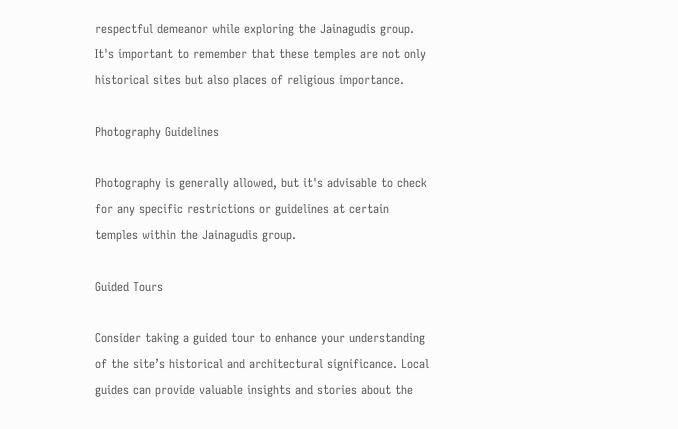respectful demeanor while exploring the Jainagudis group. It's important to remember that these temples are not only historical sites but also places of religious importance.

Photography Guidelines

Photography is generally allowed, but it's advisable to check for any specific restrictions or guidelines at certain temples within the Jainagudis group.

Guided Tours

Consider taking a guided tour to enhance your understanding of the site’s historical and architectural significance. Local guides can provide valuable insights and stories about the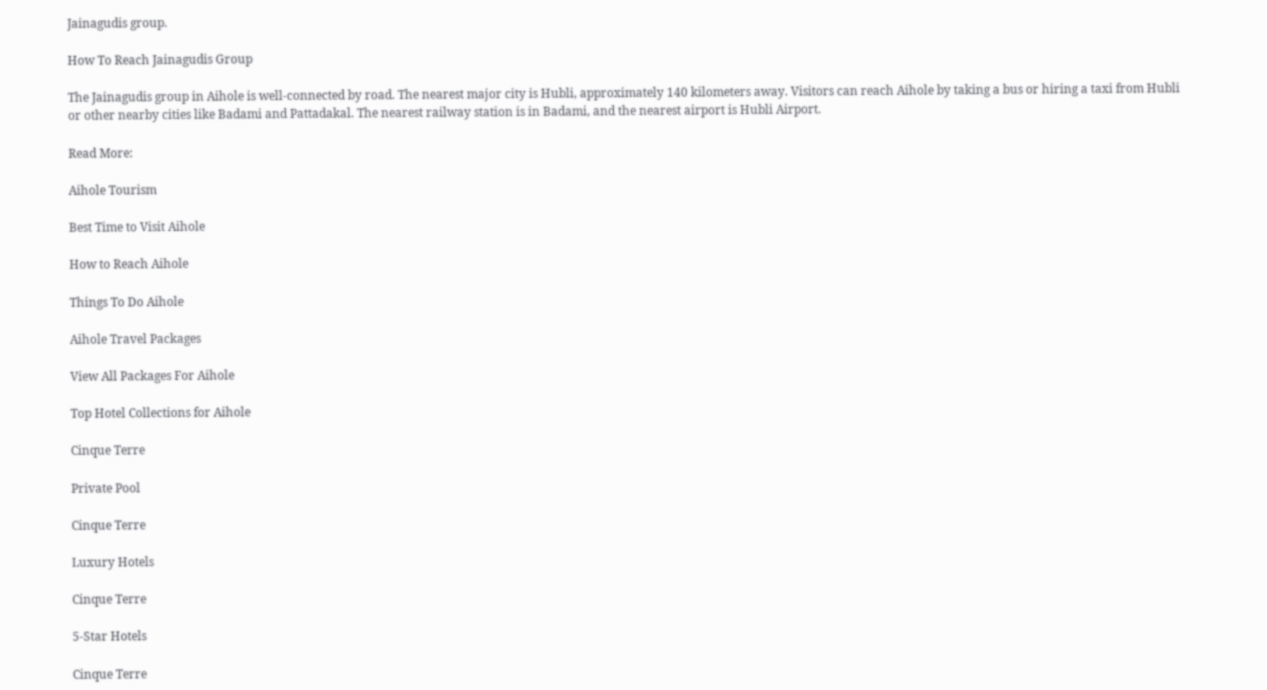Jainagudis group.

How To Reach Jainagudis Group

The Jainagudis group in Aihole is well-connected by road. The nearest major city is Hubli, approximately 140 kilometers away. Visitors can reach Aihole by taking a bus or hiring a taxi from Hubli or other nearby cities like Badami and Pattadakal. The nearest railway station is in Badami, and the nearest airport is Hubli Airport.

Read More:

Aihole Tourism

Best Time to Visit Aihole

How to Reach Aihole

Things To Do Aihole

Aihole Travel Packages

View All Packages For Aihole

Top Hotel Collections for Aihole

Cinque Terre

Private Pool

Cinque Terre

Luxury Hotels

Cinque Terre

5-Star Hotels

Cinque Terre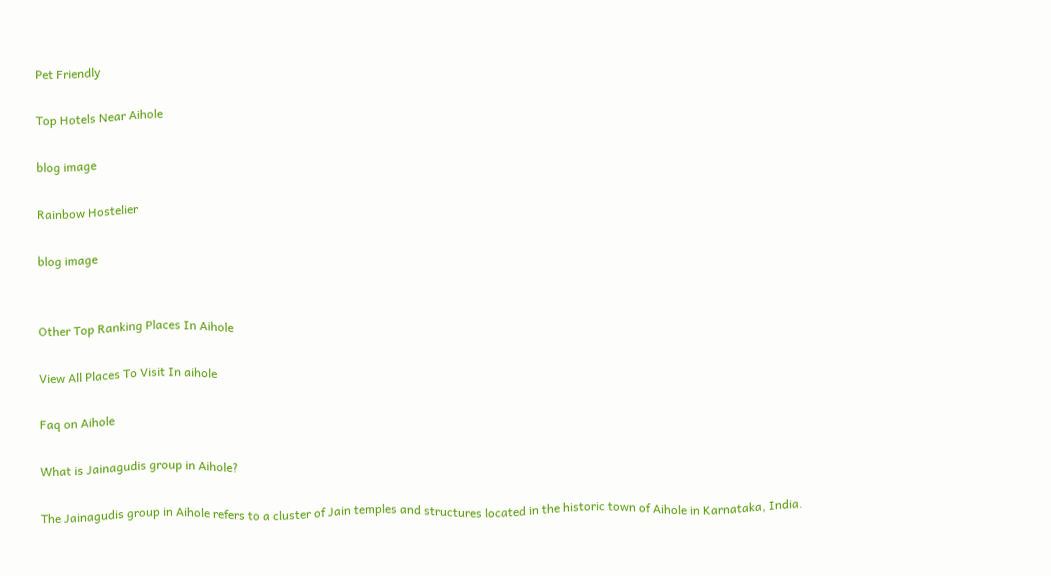Pet Friendly

Top Hotels Near Aihole

blog image

Rainbow Hostelier

blog image


Other Top Ranking Places In Aihole

View All Places To Visit In aihole

Faq on Aihole

What is Jainagudis group in Aihole?

The Jainagudis group in Aihole refers to a cluster of Jain temples and structures located in the historic town of Aihole in Karnataka, India.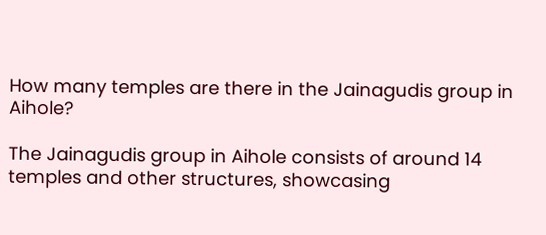How many temples are there in the Jainagudis group in Aihole?

The Jainagudis group in Aihole consists of around 14 temples and other structures, showcasing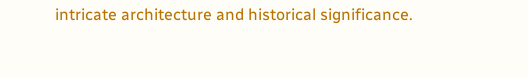intricate architecture and historical significance.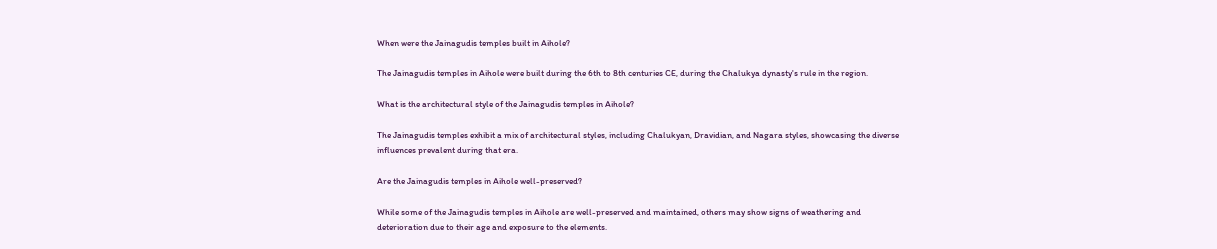When were the Jainagudis temples built in Aihole?

The Jainagudis temples in Aihole were built during the 6th to 8th centuries CE, during the Chalukya dynasty's rule in the region.

What is the architectural style of the Jainagudis temples in Aihole?

The Jainagudis temples exhibit a mix of architectural styles, including Chalukyan, Dravidian, and Nagara styles, showcasing the diverse influences prevalent during that era.

Are the Jainagudis temples in Aihole well-preserved?

While some of the Jainagudis temples in Aihole are well-preserved and maintained, others may show signs of weathering and deterioration due to their age and exposure to the elements.